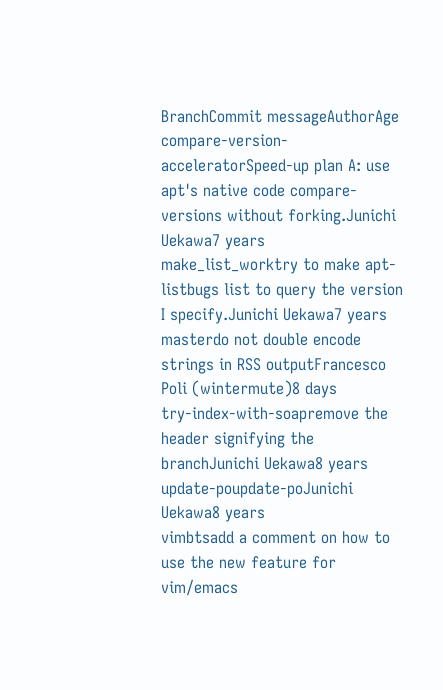BranchCommit messageAuthorAge
compare-version-acceleratorSpeed-up plan A: use apt's native code compare-versions without forking.Junichi Uekawa7 years
make_list_worktry to make apt-listbugs list to query the version I specify.Junichi Uekawa7 years
masterdo not double encode strings in RSS outputFrancesco Poli (wintermute)8 days
try-index-with-soapremove the header signifying the branchJunichi Uekawa8 years
update-poupdate-poJunichi Uekawa8 years
vimbtsadd a comment on how to use the new feature for vim/emacs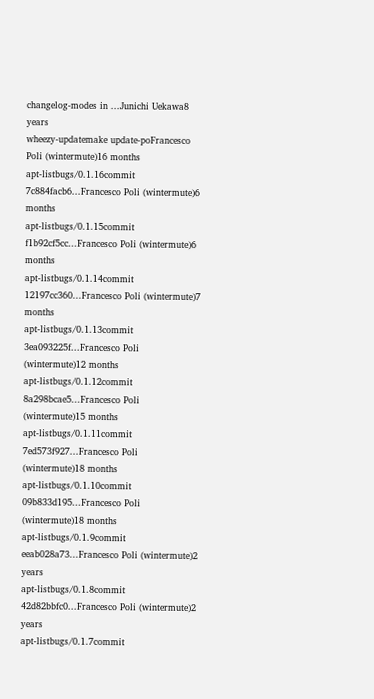changelog-modes in ...Junichi Uekawa8 years
wheezy-updatemake update-poFrancesco Poli (wintermute)16 months
apt-listbugs/0.1.16commit 7c884facb6...Francesco Poli (wintermute)6 months
apt-listbugs/0.1.15commit f1b92cf5cc...Francesco Poli (wintermute)6 months
apt-listbugs/0.1.14commit 12197cc360...Francesco Poli (wintermute)7 months
apt-listbugs/0.1.13commit 3ea093225f...Francesco Poli (wintermute)12 months
apt-listbugs/0.1.12commit 8a298bcae5...Francesco Poli (wintermute)15 months
apt-listbugs/0.1.11commit 7ed573f927...Francesco Poli (wintermute)18 months
apt-listbugs/0.1.10commit 09b833d195...Francesco Poli (wintermute)18 months
apt-listbugs/0.1.9commit eeab028a73...Francesco Poli (wintermute)2 years
apt-listbugs/0.1.8commit 42d82bbfc0...Francesco Poli (wintermute)2 years
apt-listbugs/0.1.7commit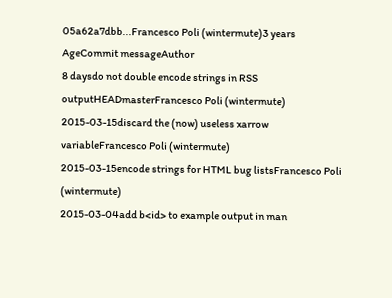05a62a7dbb...Francesco Poli (wintermute)3 years
AgeCommit messageAuthor
8 daysdo not double encode strings in RSS outputHEADmasterFrancesco Poli (wintermute)
2015-03-15discard the (now) useless xarrow variableFrancesco Poli (wintermute)
2015-03-15encode strings for HTML bug listsFrancesco Poli (wintermute)
2015-03-04add b<id> to example output in man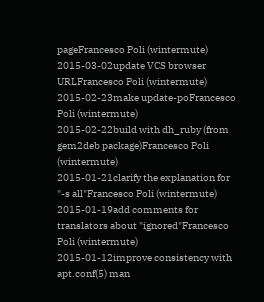pageFrancesco Poli (wintermute)
2015-03-02update VCS browser URLFrancesco Poli (wintermute)
2015-02-23make update-poFrancesco Poli (wintermute)
2015-02-22build with dh_ruby (from gem2deb package)Francesco Poli (wintermute)
2015-01-21clarify the explanation for "-s all"Francesco Poli (wintermute)
2015-01-19add comments for translators about "ignored"Francesco Poli (wintermute)
2015-01-12improve consistency with apt.conf(5) man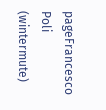pageFrancesco Poli (wintermute)